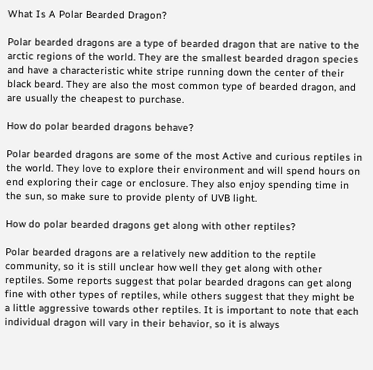What Is A Polar Bearded Dragon?

Polar bearded dragons are a type of bearded dragon that are native to the arctic regions of the world. They are the smallest bearded dragon species and have a characteristic white stripe running down the center of their black beard. They are also the most common type of bearded dragon, and are usually the cheapest to purchase.

How do polar bearded dragons behave?

Polar bearded dragons are some of the most Active and curious reptiles in the world. They love to explore their environment and will spend hours on end exploring their cage or enclosure. They also enjoy spending time in the sun, so make sure to provide plenty of UVB light.

How do polar bearded dragons get along with other reptiles?

Polar bearded dragons are a relatively new addition to the reptile community, so it is still unclear how well they get along with other reptiles. Some reports suggest that polar bearded dragons can get along fine with other types of reptiles, while others suggest that they might be a little aggressive towards other reptiles. It is important to note that each individual dragon will vary in their behavior, so it is always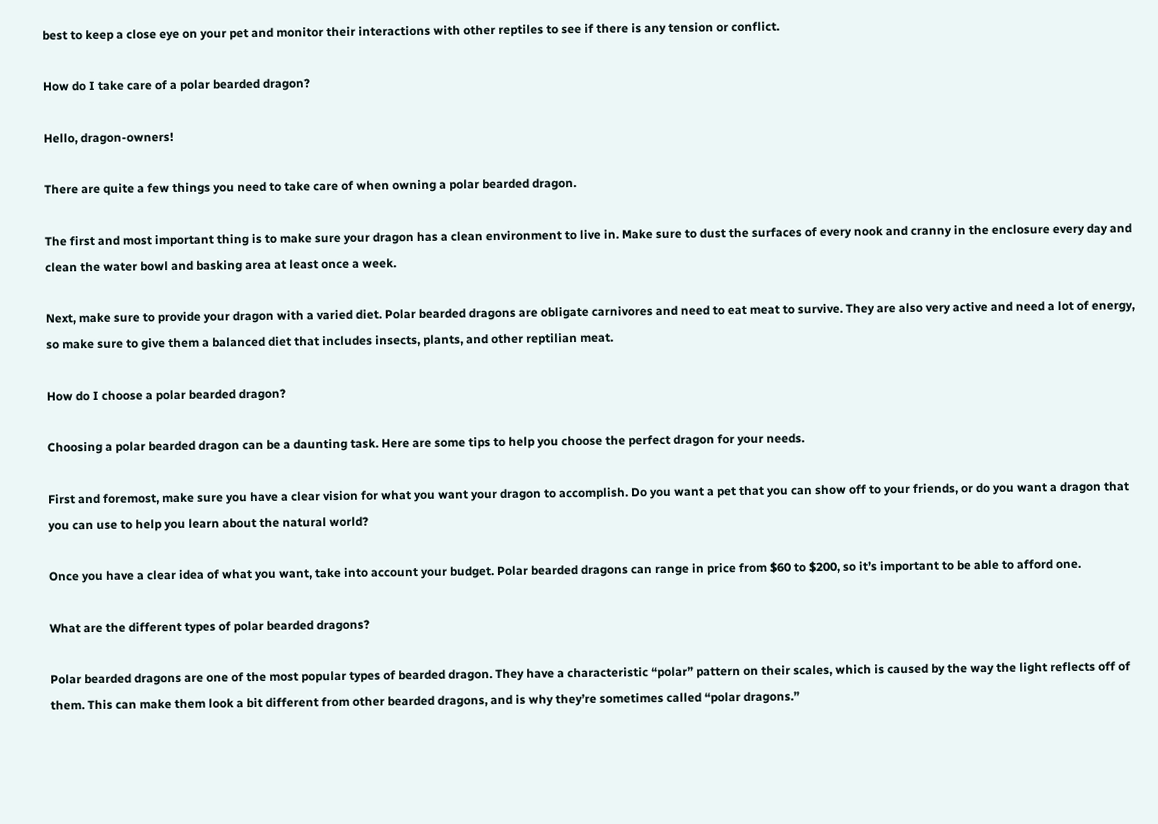best to keep a close eye on your pet and monitor their interactions with other reptiles to see if there is any tension or conflict.

How do I take care of a polar bearded dragon?

Hello, dragon-owners!

There are quite a few things you need to take care of when owning a polar bearded dragon.

The first and most important thing is to make sure your dragon has a clean environment to live in. Make sure to dust the surfaces of every nook and cranny in the enclosure every day and clean the water bowl and basking area at least once a week.

Next, make sure to provide your dragon with a varied diet. Polar bearded dragons are obligate carnivores and need to eat meat to survive. They are also very active and need a lot of energy, so make sure to give them a balanced diet that includes insects, plants, and other reptilian meat.

How do I choose a polar bearded dragon?

Choosing a polar bearded dragon can be a daunting task. Here are some tips to help you choose the perfect dragon for your needs.

First and foremost, make sure you have a clear vision for what you want your dragon to accomplish. Do you want a pet that you can show off to your friends, or do you want a dragon that you can use to help you learn about the natural world?

Once you have a clear idea of what you want, take into account your budget. Polar bearded dragons can range in price from $60 to $200, so it’s important to be able to afford one.

What are the different types of polar bearded dragons?

Polar bearded dragons are one of the most popular types of bearded dragon. They have a characteristic “polar” pattern on their scales, which is caused by the way the light reflects off of them. This can make them look a bit different from other bearded dragons, and is why they’re sometimes called “polar dragons.”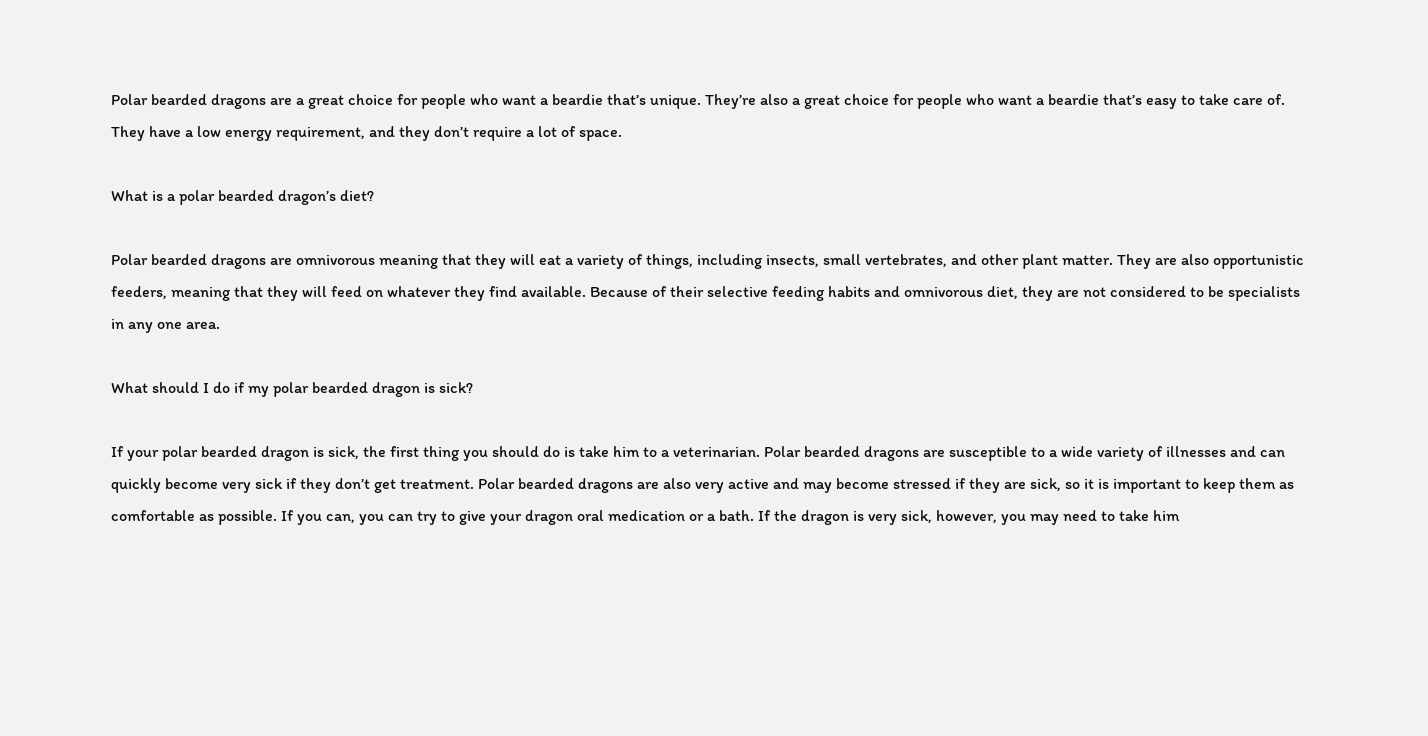Polar bearded dragons are a great choice for people who want a beardie that’s unique. They’re also a great choice for people who want a beardie that’s easy to take care of. They have a low energy requirement, and they don’t require a lot of space.

What is a polar bearded dragon’s diet?

Polar bearded dragons are omnivorous meaning that they will eat a variety of things, including insects, small vertebrates, and other plant matter. They are also opportunistic feeders, meaning that they will feed on whatever they find available. Because of their selective feeding habits and omnivorous diet, they are not considered to be specialists in any one area.

What should I do if my polar bearded dragon is sick?

If your polar bearded dragon is sick, the first thing you should do is take him to a veterinarian. Polar bearded dragons are susceptible to a wide variety of illnesses and can quickly become very sick if they don’t get treatment. Polar bearded dragons are also very active and may become stressed if they are sick, so it is important to keep them as comfortable as possible. If you can, you can try to give your dragon oral medication or a bath. If the dragon is very sick, however, you may need to take him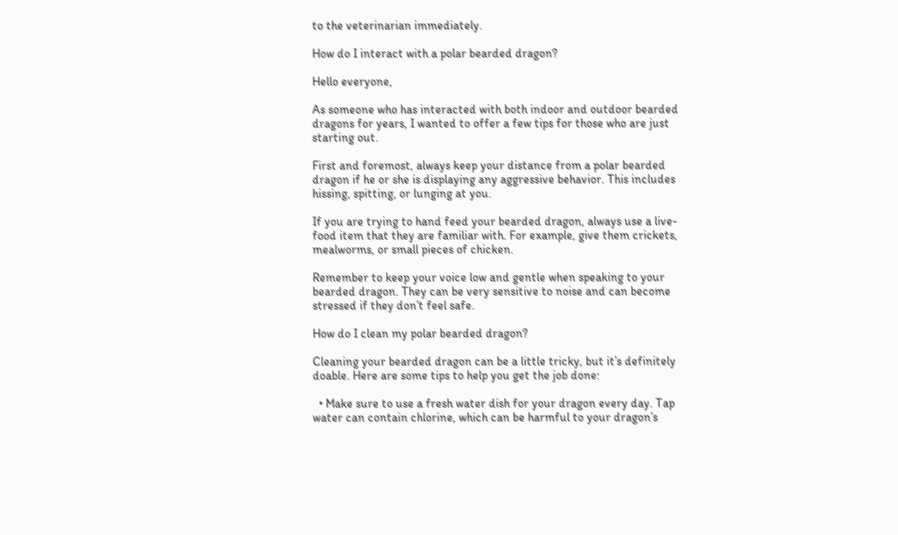to the veterinarian immediately.

How do I interact with a polar bearded dragon?

Hello everyone,

As someone who has interacted with both indoor and outdoor bearded dragons for years, I wanted to offer a few tips for those who are just starting out.

First and foremost, always keep your distance from a polar bearded dragon if he or she is displaying any aggressive behavior. This includes hissing, spitting, or lunging at you.

If you are trying to hand feed your bearded dragon, always use a live-food item that they are familiar with. For example, give them crickets, mealworms, or small pieces of chicken.

Remember to keep your voice low and gentle when speaking to your bearded dragon. They can be very sensitive to noise and can become stressed if they don’t feel safe.

How do I clean my polar bearded dragon?

Cleaning your bearded dragon can be a little tricky, but it’s definitely doable. Here are some tips to help you get the job done:

  • Make sure to use a fresh water dish for your dragon every day. Tap water can contain chlorine, which can be harmful to your dragon’s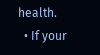health.
  • If your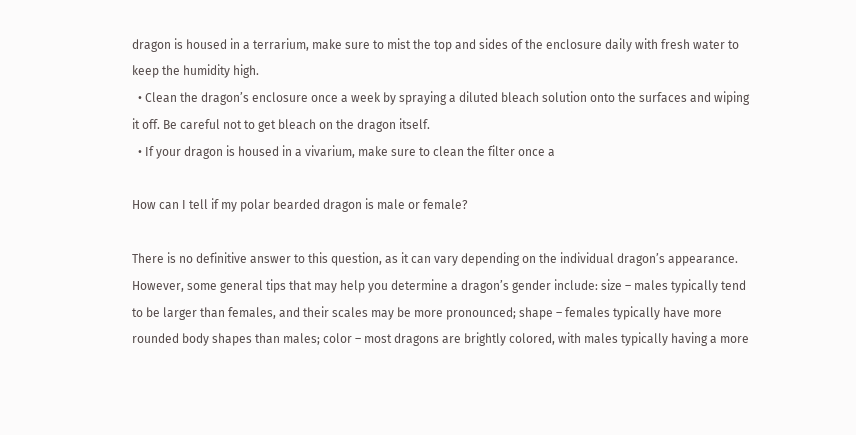dragon is housed in a terrarium, make sure to mist the top and sides of the enclosure daily with fresh water to keep the humidity high.
  • Clean the dragon’s enclosure once a week by spraying a diluted bleach solution onto the surfaces and wiping it off. Be careful not to get bleach on the dragon itself.
  • If your dragon is housed in a vivarium, make sure to clean the filter once a

How can I tell if my polar bearded dragon is male or female?

There is no definitive answer to this question, as it can vary depending on the individual dragon’s appearance. However, some general tips that may help you determine a dragon’s gender include: size – males typically tend to be larger than females, and their scales may be more pronounced; shape – females typically have more rounded body shapes than males; color – most dragons are brightly colored, with males typically having a more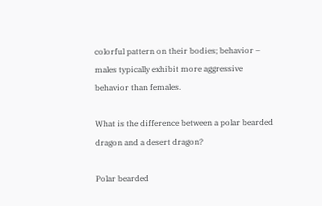colorful pattern on their bodies; behavior – males typically exhibit more aggressive behavior than females.

What is the difference between a polar bearded dragon and a desert dragon?

Polar bearded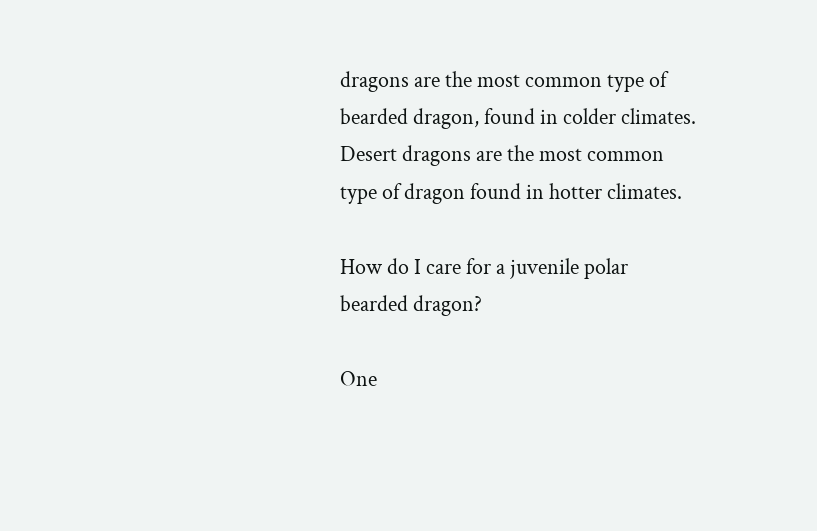dragons are the most common type of bearded dragon, found in colder climates. Desert dragons are the most common type of dragon found in hotter climates.

How do I care for a juvenile polar bearded dragon?

One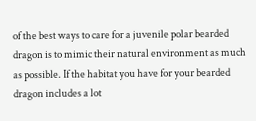of the best ways to care for a juvenile polar bearded dragon is to mimic their natural environment as much as possible. If the habitat you have for your bearded dragon includes a lot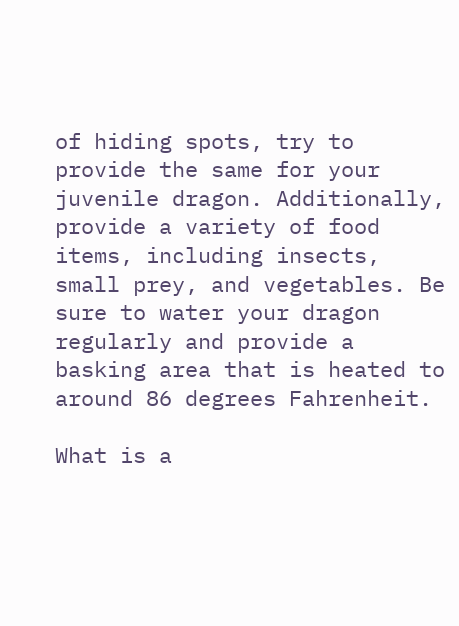of hiding spots, try to provide the same for your juvenile dragon. Additionally, provide a variety of food items, including insects, small prey, and vegetables. Be sure to water your dragon regularly and provide a basking area that is heated to around 86 degrees Fahrenheit.

What is a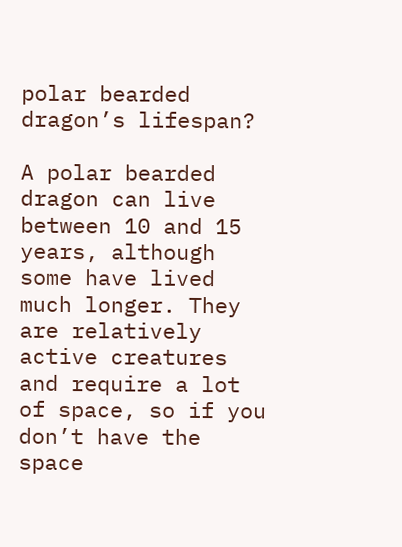polar bearded dragon’s lifespan?

A polar bearded dragon can live between 10 and 15 years, although some have lived much longer. They are relatively active creatures and require a lot of space, so if you don’t have the space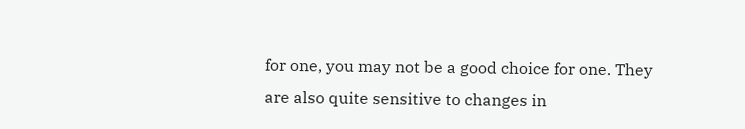for one, you may not be a good choice for one. They are also quite sensitive to changes in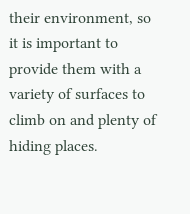their environment, so it is important to provide them with a variety of surfaces to climb on and plenty of hiding places.